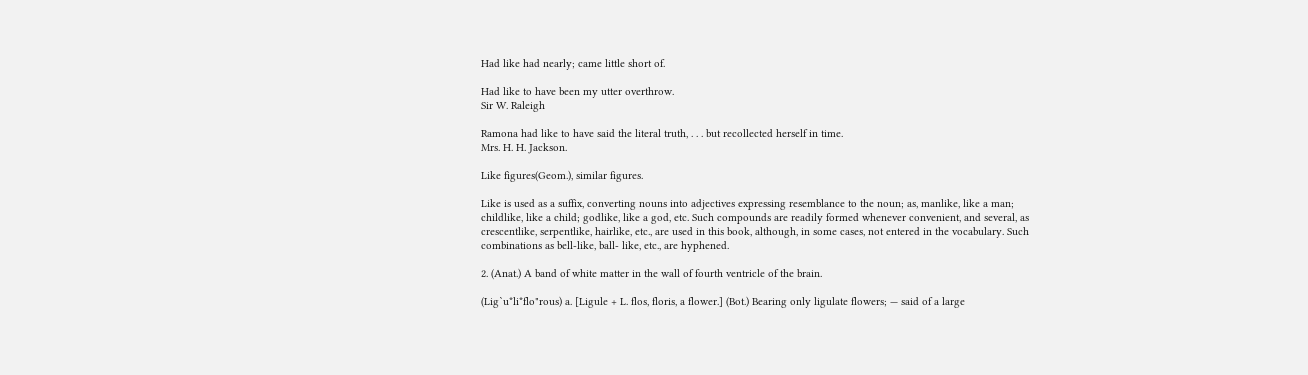Had like had nearly; came little short of.

Had like to have been my utter overthrow.
Sir W. Raleigh

Ramona had like to have said the literal truth, . . . but recollected herself in time.
Mrs. H. H. Jackson.

Like figures(Geom.), similar figures.

Like is used as a suffix, converting nouns into adjectives expressing resemblance to the noun; as, manlike, like a man; childlike, like a child; godlike, like a god, etc. Such compounds are readily formed whenever convenient, and several, as crescentlike, serpentlike, hairlike, etc., are used in this book, although, in some cases, not entered in the vocabulary. Such combinations as bell-like, ball- like, etc., are hyphened.

2. (Anat.) A band of white matter in the wall of fourth ventricle of the brain.

(Lig`u*li*flo"rous) a. [Ligule + L. flos, floris, a flower.] (Bot.) Bearing only ligulate flowers; — said of a large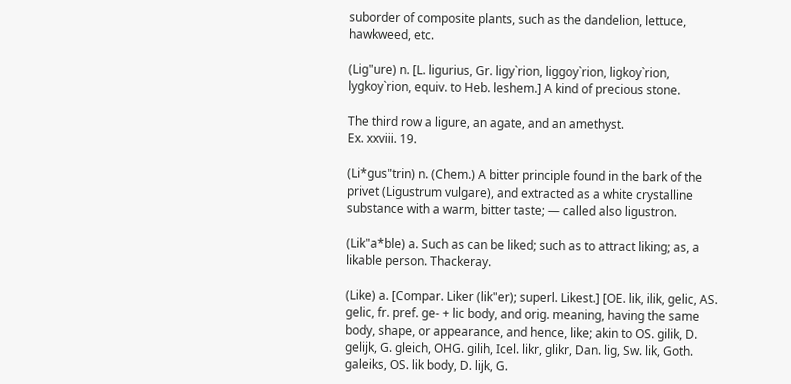suborder of composite plants, such as the dandelion, lettuce, hawkweed, etc.

(Lig"ure) n. [L. ligurius, Gr. ligy`rion, liggoy`rion, ligkoy`rion, lygkoy`rion, equiv. to Heb. leshem.] A kind of precious stone.

The third row a ligure, an agate, and an amethyst.
Ex. xxviii. 19.

(Li*gus"trin) n. (Chem.) A bitter principle found in the bark of the privet (Ligustrum vulgare), and extracted as a white crystalline substance with a warm, bitter taste; — called also ligustron.

(Lik"a*ble) a. Such as can be liked; such as to attract liking; as, a likable person. Thackeray.

(Like) a. [Compar. Liker (lik"er); superl. Likest.] [OE. lik, ilik, gelic, AS. gelic, fr. pref. ge- + lic body, and orig. meaning, having the same body, shape, or appearance, and hence, like; akin to OS. gilik, D. gelijk, G. gleich, OHG. gilih, Icel. likr, glikr, Dan. lig, Sw. lik, Goth. galeiks, OS. lik body, D. lijk, G.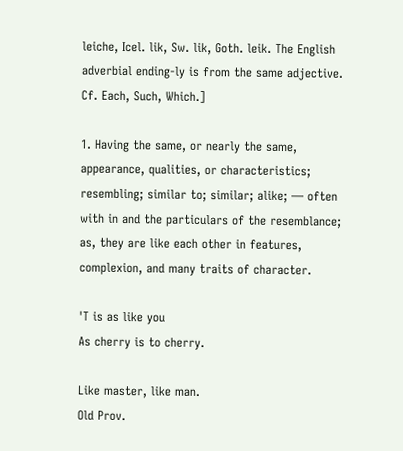leiche, Icel. lik, Sw. lik, Goth. leik. The English adverbial ending-ly is from the same adjective. Cf. Each, Such, Which.]

1. Having the same, or nearly the same, appearance, qualities, or characteristics; resembling; similar to; similar; alike; — often with in and the particulars of the resemblance; as, they are like each other in features, complexion, and many traits of character.

'T is as like you
As cherry is to cherry.

Like master, like man.
Old Prov.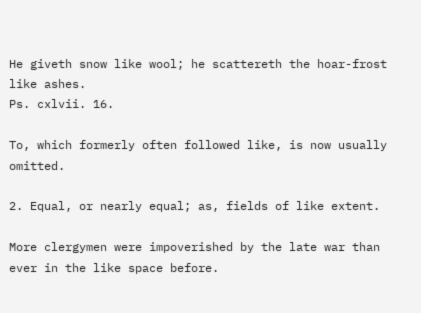He giveth snow like wool; he scattereth the hoar-frost like ashes.
Ps. cxlvii. 16.

To, which formerly often followed like, is now usually omitted.

2. Equal, or nearly equal; as, fields of like extent.

More clergymen were impoverished by the late war than ever in the like space before.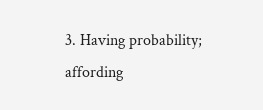3. Having probability; affording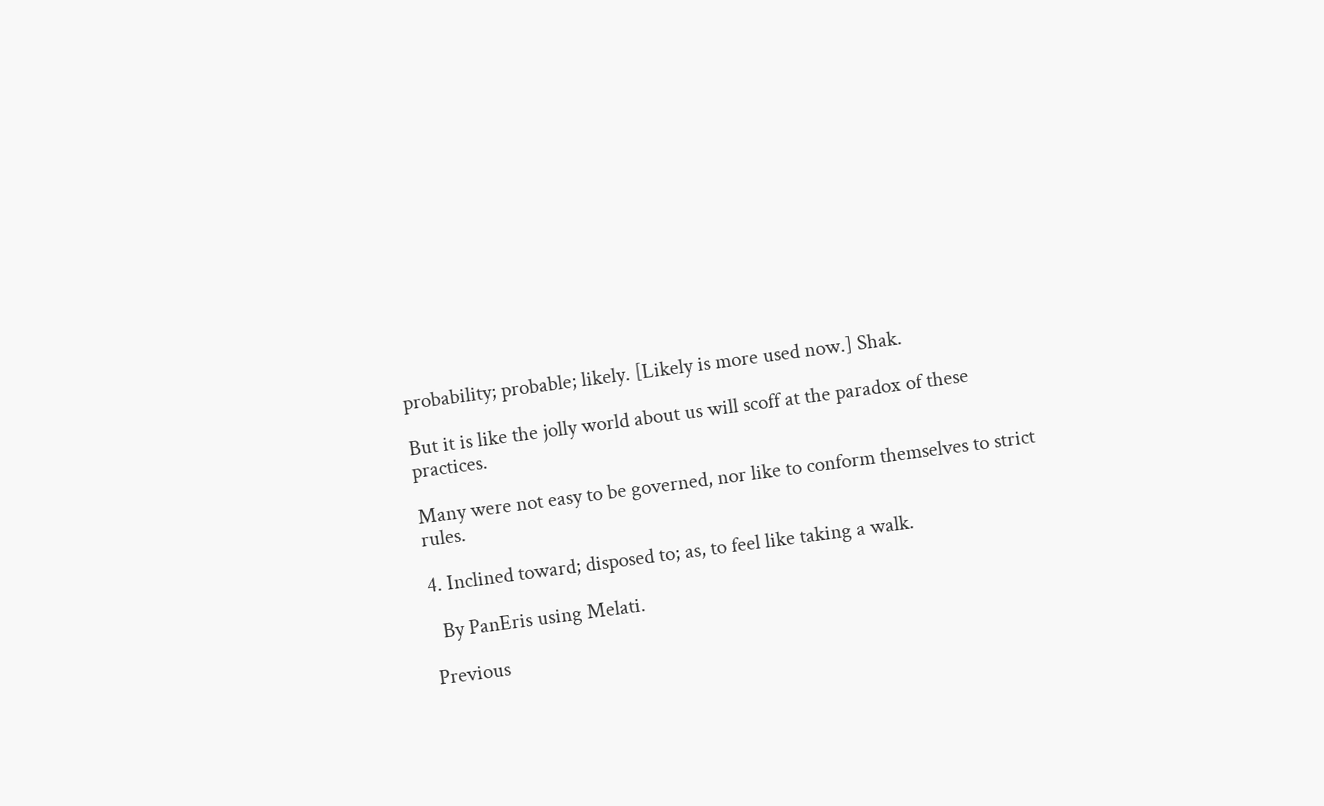probability; probable; likely. [Likely is more used now.] Shak.

But it is like the jolly world about us will scoff at the paradox of these practices.

Many were not easy to be governed, nor like to conform themselves to strict rules.

4. Inclined toward; disposed to; as, to feel like taking a walk.

  By PanEris using Melati.

Previous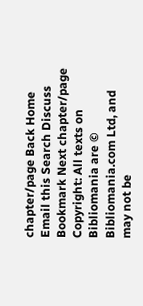chapter/page Back Home Email this Search Discuss Bookmark Next chapter/page
Copyright: All texts on Bibliomania are © Bibliomania.com Ltd, and may not be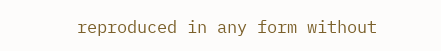reproduced in any form without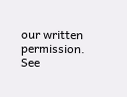our written permission. See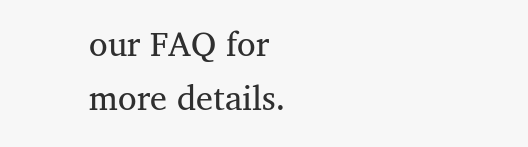our FAQ for more details.